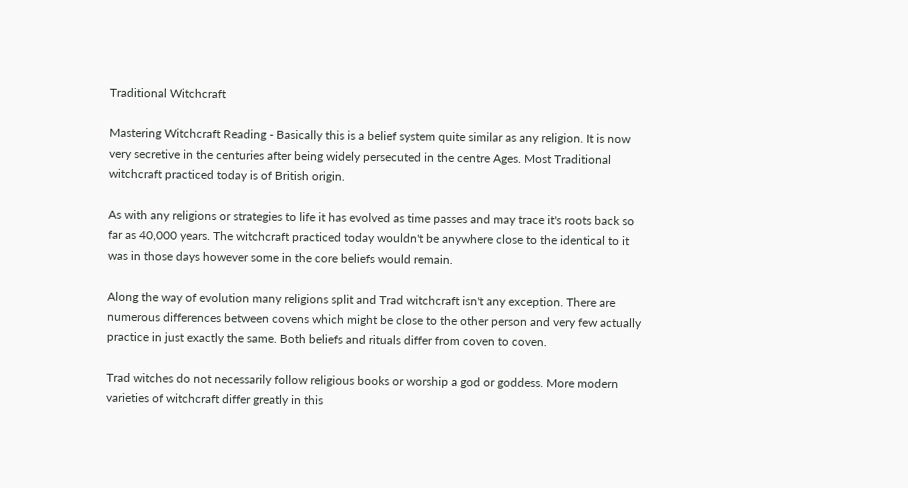Traditional Witchcraft

Mastering Witchcraft Reading - Basically this is a belief system quite similar as any religion. It is now very secretive in the centuries after being widely persecuted in the centre Ages. Most Traditional witchcraft practiced today is of British origin.

As with any religions or strategies to life it has evolved as time passes and may trace it's roots back so far as 40,000 years. The witchcraft practiced today wouldn't be anywhere close to the identical to it was in those days however some in the core beliefs would remain.

Along the way of evolution many religions split and Trad witchcraft isn't any exception. There are numerous differences between covens which might be close to the other person and very few actually practice in just exactly the same. Both beliefs and rituals differ from coven to coven.

Trad witches do not necessarily follow religious books or worship a god or goddess. More modern varieties of witchcraft differ greatly in this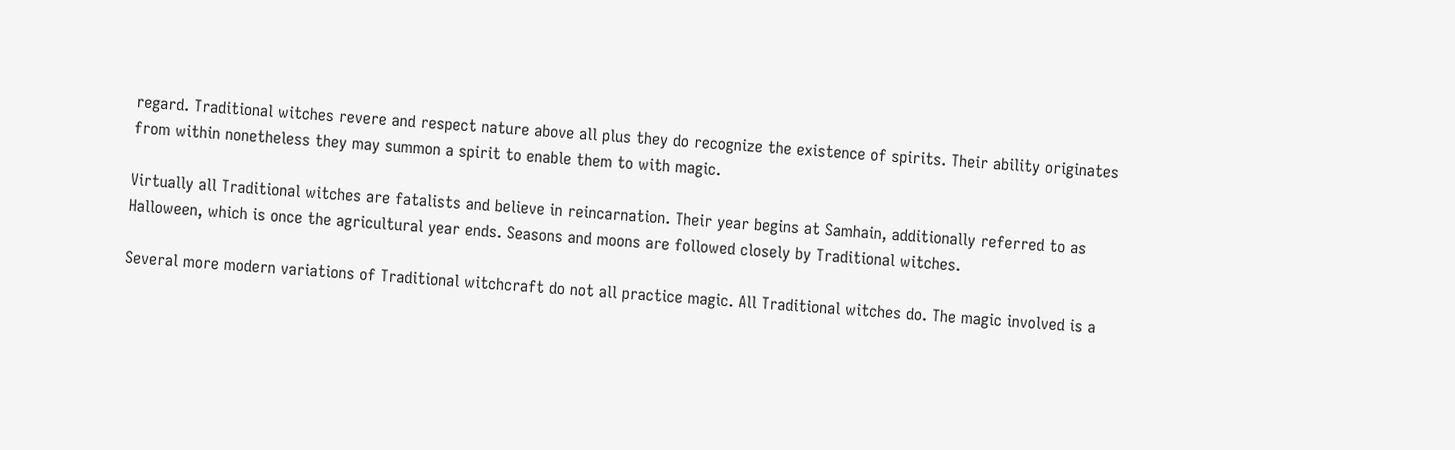regard. Traditional witches revere and respect nature above all plus they do recognize the existence of spirits. Their ability originates from within nonetheless they may summon a spirit to enable them to with magic.

Virtually all Traditional witches are fatalists and believe in reincarnation. Their year begins at Samhain, additionally referred to as Halloween, which is once the agricultural year ends. Seasons and moons are followed closely by Traditional witches.

Several more modern variations of Traditional witchcraft do not all practice magic. All Traditional witches do. The magic involved is a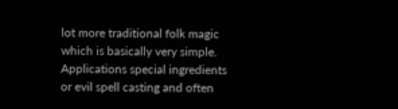lot more traditional folk magic which is basically very simple. Applications special ingredients or evil spell casting and often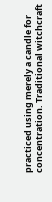practiced using merely a candle for concentration. Traditional witchcraft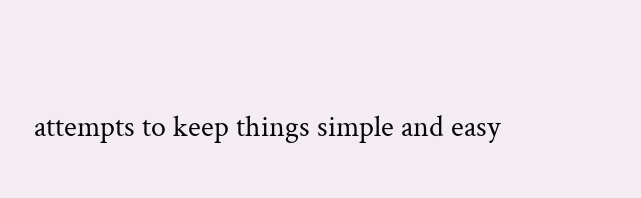attempts to keep things simple and easy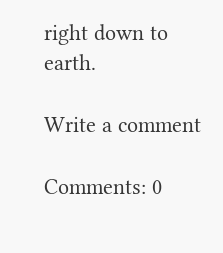right down to earth.

Write a comment

Comments: 0